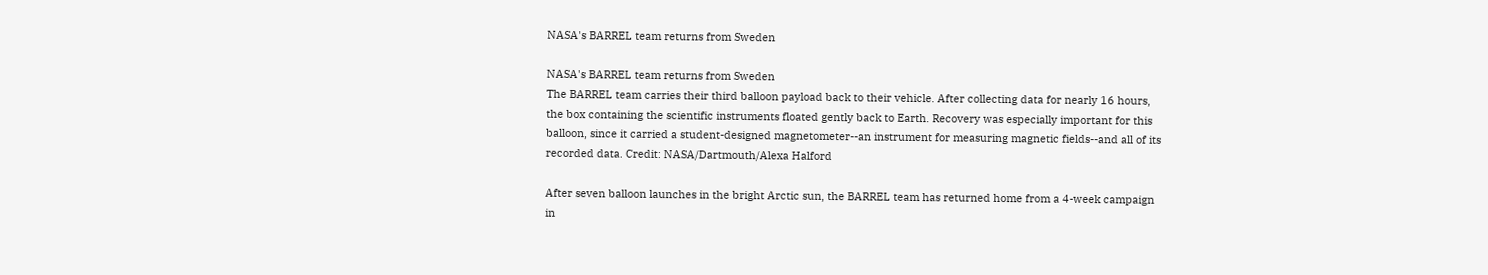NASA's BARREL team returns from Sweden

NASA's BARREL team returns from Sweden
The BARREL team carries their third balloon payload back to their vehicle. After collecting data for nearly 16 hours, the box containing the scientific instruments floated gently back to Earth. Recovery was especially important for this balloon, since it carried a student-designed magnetometer--an instrument for measuring magnetic fields--and all of its recorded data. Credit: NASA/Dartmouth/Alexa Halford

After seven balloon launches in the bright Arctic sun, the BARREL team has returned home from a 4-week campaign in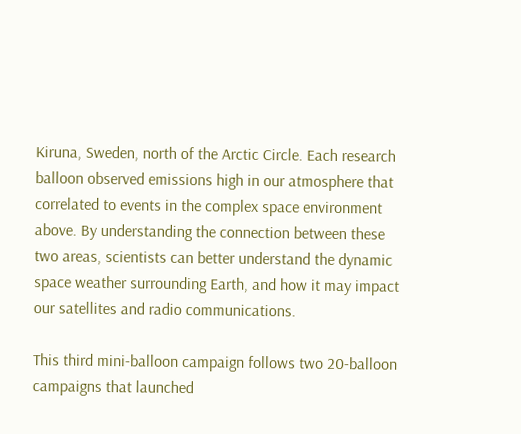Kiruna, Sweden, north of the Arctic Circle. Each research balloon observed emissions high in our atmosphere that correlated to events in the complex space environment above. By understanding the connection between these two areas, scientists can better understand the dynamic space weather surrounding Earth, and how it may impact our satellites and radio communications.

This third mini-balloon campaign follows two 20-balloon campaigns that launched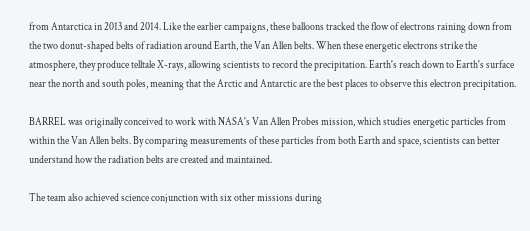from Antarctica in 2013 and 2014. Like the earlier campaigns, these balloons tracked the flow of electrons raining down from the two donut-shaped belts of radiation around Earth, the Van Allen belts. When these energetic electrons strike the atmosphere, they produce telltale X-rays, allowing scientists to record the precipitation. Earth's reach down to Earth's surface near the north and south poles, meaning that the Arctic and Antarctic are the best places to observe this electron precipitation.

BARREL was originally conceived to work with NASA's Van Allen Probes mission, which studies energetic particles from within the Van Allen belts. By comparing measurements of these particles from both Earth and space, scientists can better understand how the radiation belts are created and maintained.

The team also achieved science conjunction with six other missions during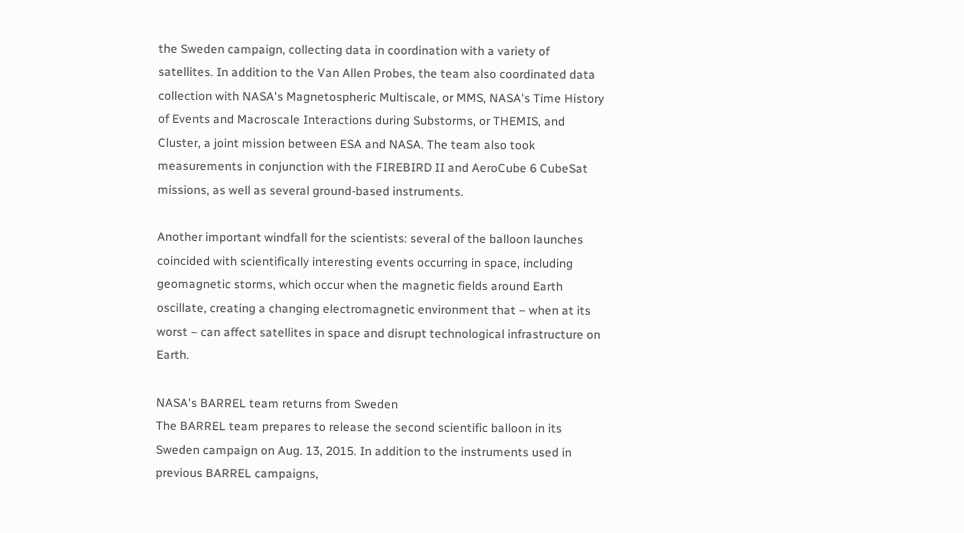the Sweden campaign, collecting data in coordination with a variety of satellites. In addition to the Van Allen Probes, the team also coordinated data collection with NASA's Magnetospheric Multiscale, or MMS, NASA's Time History of Events and Macroscale Interactions during Substorms, or THEMIS, and Cluster, a joint mission between ESA and NASA. The team also took measurements in conjunction with the FIREBIRD II and AeroCube 6 CubeSat missions, as well as several ground-based instruments.

Another important windfall for the scientists: several of the balloon launches coincided with scientifically interesting events occurring in space, including geomagnetic storms, which occur when the magnetic fields around Earth oscillate, creating a changing electromagnetic environment that – when at its worst – can affect satellites in space and disrupt technological infrastructure on Earth.

NASA's BARREL team returns from Sweden
The BARREL team prepares to release the second scientific balloon in its Sweden campaign on Aug. 13, 2015. In addition to the instruments used in previous BARREL campaigns,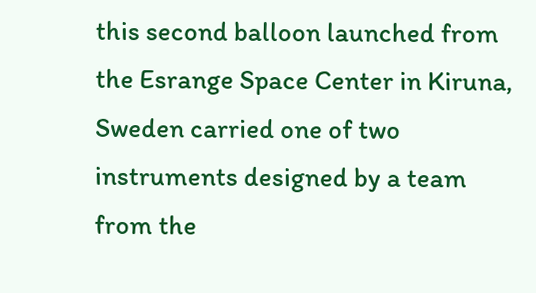this second balloon launched from the Esrange Space Center in Kiruna, Sweden carried one of two instruments designed by a team from the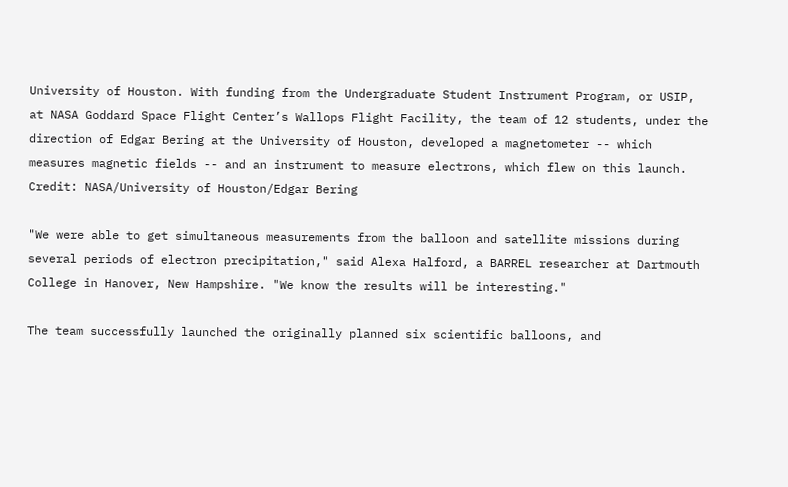University of Houston. With funding from the Undergraduate Student Instrument Program, or USIP, at NASA Goddard Space Flight Center’s Wallops Flight Facility, the team of 12 students, under the direction of Edgar Bering at the University of Houston, developed a magnetometer -- which measures magnetic fields -- and an instrument to measure electrons, which flew on this launch. Credit: NASA/University of Houston/Edgar Bering

"We were able to get simultaneous measurements from the balloon and satellite missions during several periods of electron precipitation," said Alexa Halford, a BARREL researcher at Dartmouth College in Hanover, New Hampshire. "We know the results will be interesting."

The team successfully launched the originally planned six scientific balloons, and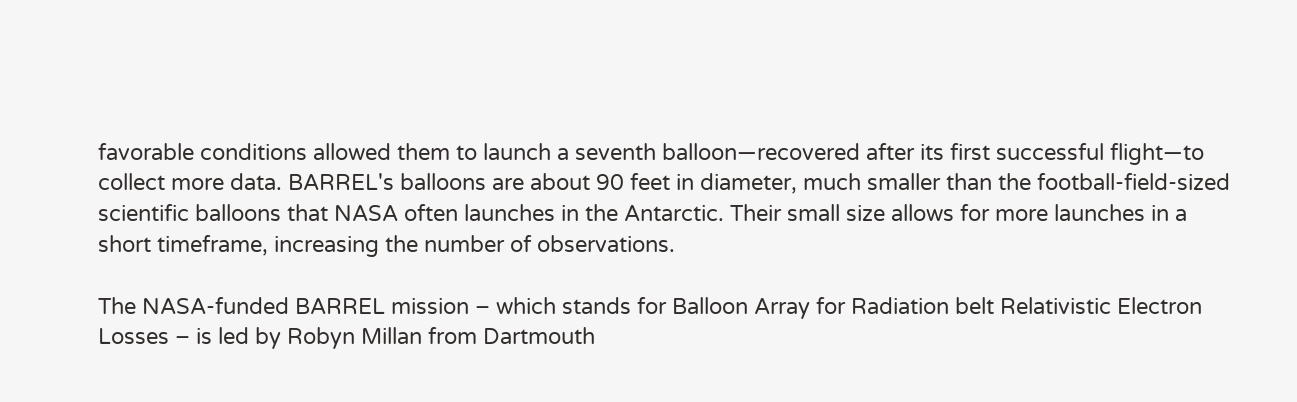favorable conditions allowed them to launch a seventh balloon—recovered after its first successful flight—to collect more data. BARREL's balloons are about 90 feet in diameter, much smaller than the football-field-sized scientific balloons that NASA often launches in the Antarctic. Their small size allows for more launches in a short timeframe, increasing the number of observations.

The NASA-funded BARREL mission – which stands for Balloon Array for Radiation belt Relativistic Electron Losses – is led by Robyn Millan from Dartmouth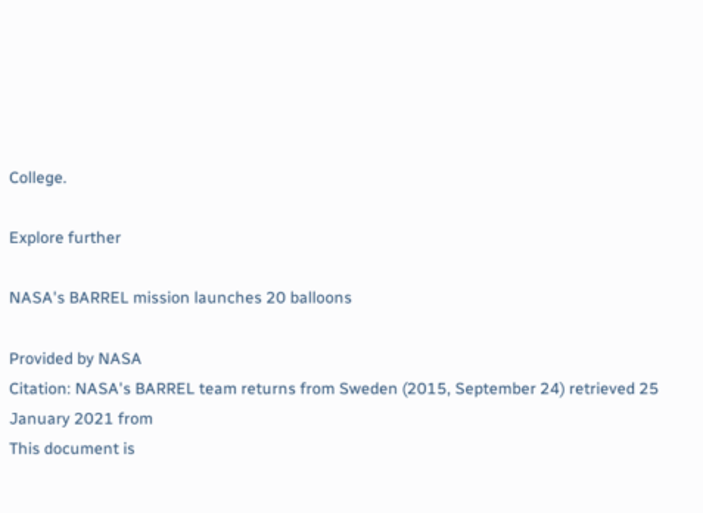College.

Explore further

NASA's BARREL mission launches 20 balloons

Provided by NASA
Citation: NASA's BARREL team returns from Sweden (2015, September 24) retrieved 25 January 2021 from
This document is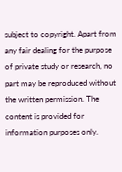subject to copyright. Apart from any fair dealing for the purpose of private study or research, no part may be reproduced without the written permission. The content is provided for information purposes only.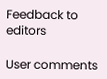Feedback to editors

User comments